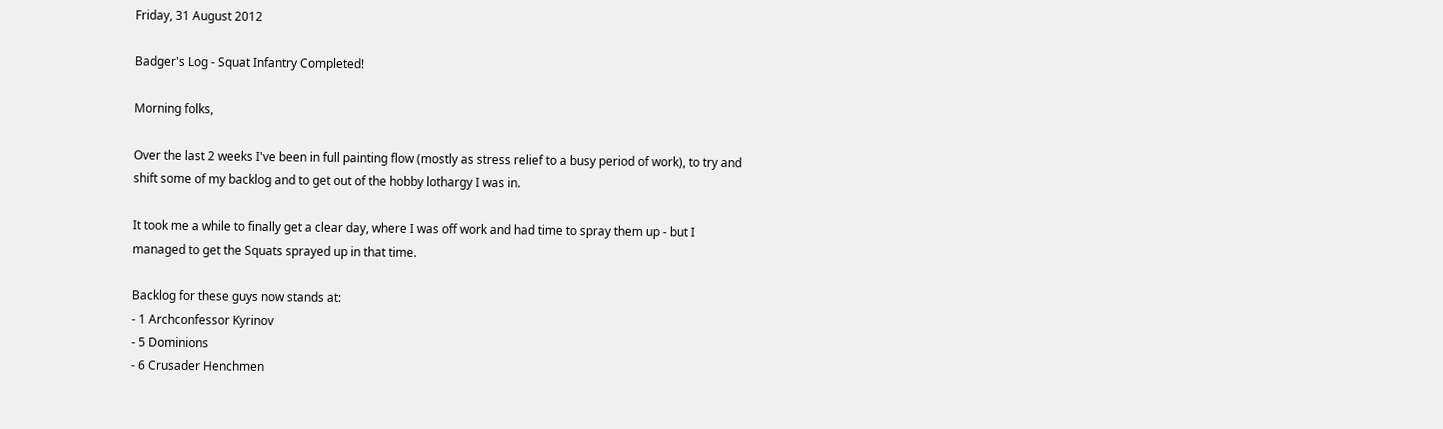Friday, 31 August 2012

Badger's Log - Squat Infantry Completed!

Morning folks,

Over the last 2 weeks I've been in full painting flow (mostly as stress relief to a busy period of work), to try and shift some of my backlog and to get out of the hobby lothargy I was in.

It took me a while to finally get a clear day, where I was off work and had time to spray them up - but I managed to get the Squats sprayed up in that time.

Backlog for these guys now stands at:
- 1 Archconfessor Kyrinov
- 5 Dominions
- 6 Crusader Henchmen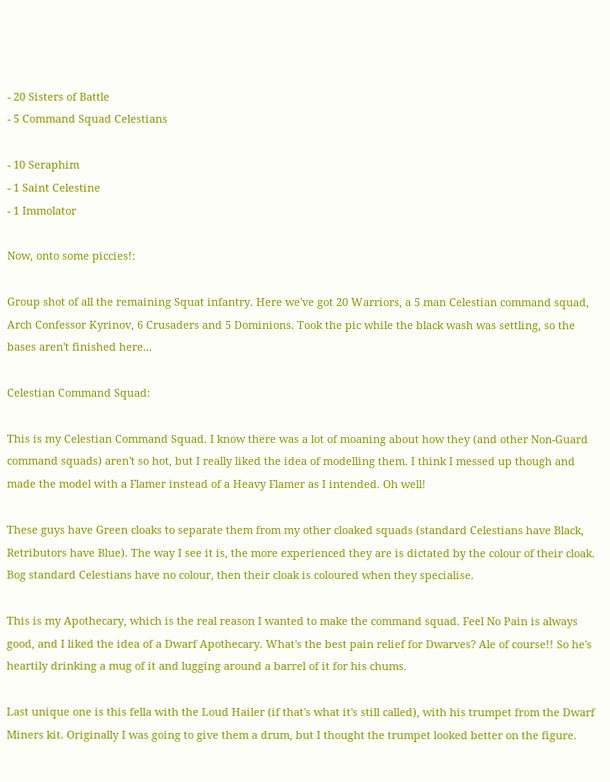- 20 Sisters of Battle
- 5 Command Squad Celestians

- 10 Seraphim
- 1 Saint Celestine
- 1 Immolator

Now, onto some piccies!:

Group shot of all the remaining Squat infantry. Here we've got 20 Warriors, a 5 man Celestian command squad, Arch Confessor Kyrinov, 6 Crusaders and 5 Dominions. Took the pic while the black wash was settling, so the bases aren't finished here...

Celestian Command Squad:

This is my Celestian Command Squad. I know there was a lot of moaning about how they (and other Non-Guard command squads) aren't so hot, but I really liked the idea of modelling them. I think I messed up though and made the model with a Flamer instead of a Heavy Flamer as I intended. Oh well!

These guys have Green cloaks to separate them from my other cloaked squads (standard Celestians have Black, Retributors have Blue). The way I see it is, the more experienced they are is dictated by the colour of their cloak. Bog standard Celestians have no colour, then their cloak is coloured when they specialise.

This is my Apothecary, which is the real reason I wanted to make the command squad. Feel No Pain is always good, and I liked the idea of a Dwarf Apothecary. What's the best pain relief for Dwarves? Ale of course!! So he's heartily drinking a mug of it and lugging around a barrel of it for his chums.

Last unique one is this fella with the Loud Hailer (if that's what it's still called), with his trumpet from the Dwarf Miners kit. Originally I was going to give them a drum, but I thought the trumpet looked better on the figure.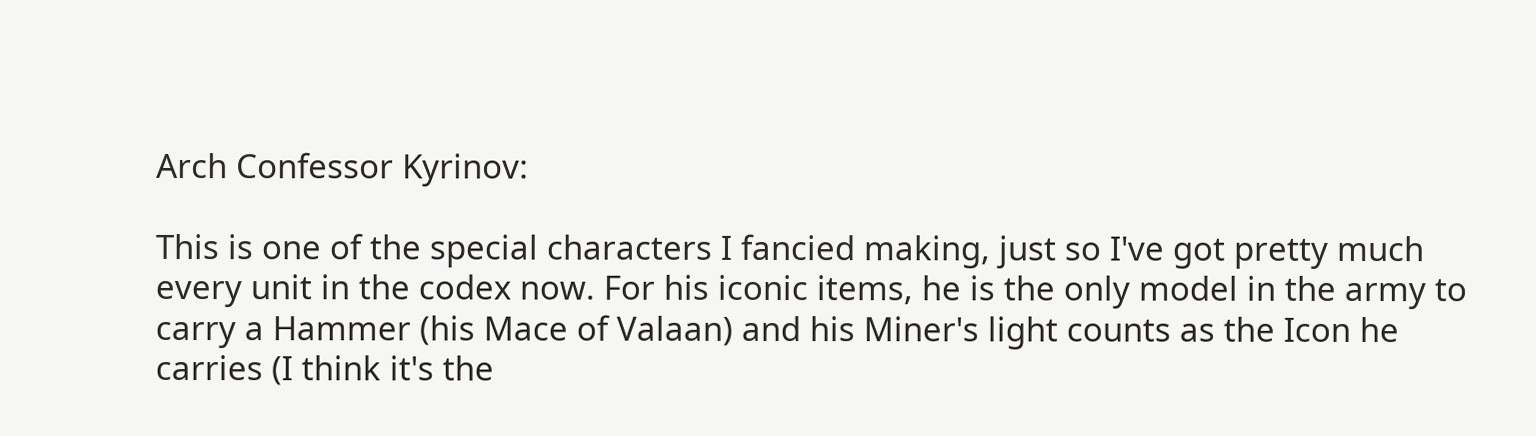Arch Confessor Kyrinov:

This is one of the special characters I fancied making, just so I've got pretty much every unit in the codex now. For his iconic items, he is the only model in the army to carry a Hammer (his Mace of Valaan) and his Miner's light counts as the Icon he carries (I think it's the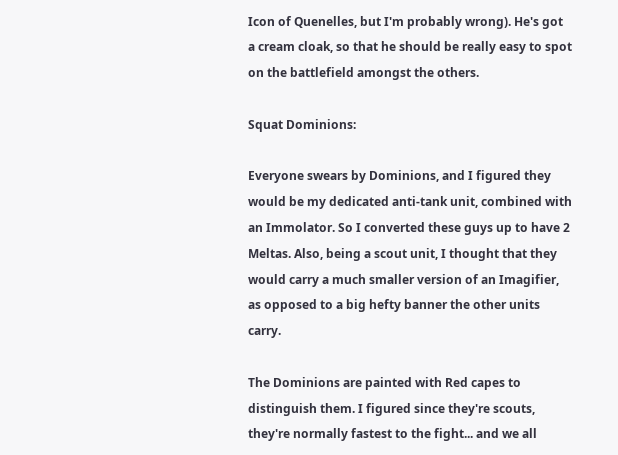Icon of Quenelles, but I'm probably wrong). He's got a cream cloak, so that he should be really easy to spot on the battlefield amongst the others.

Squat Dominions:

Everyone swears by Dominions, and I figured they would be my dedicated anti-tank unit, combined with an Immolator. So I converted these guys up to have 2 Meltas. Also, being a scout unit, I thought that they would carry a much smaller version of an Imagifier, as opposed to a big hefty banner the other units carry.

The Dominions are painted with Red capes to distinguish them. I figured since they're scouts, they're normally fastest to the fight... and we all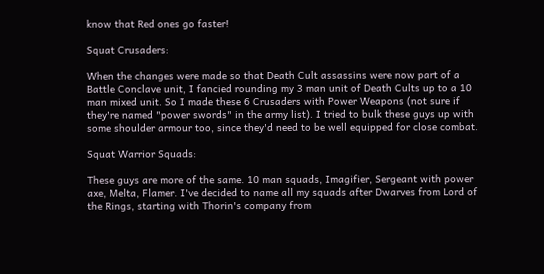know that Red ones go faster!

Squat Crusaders:

When the changes were made so that Death Cult assassins were now part of a Battle Conclave unit, I fancied rounding my 3 man unit of Death Cults up to a 10 man mixed unit. So I made these 6 Crusaders with Power Weapons (not sure if they're named "power swords" in the army list). I tried to bulk these guys up with some shoulder armour too, since they'd need to be well equipped for close combat.

Squat Warrior Squads:

These guys are more of the same. 10 man squads, Imagifier, Sergeant with power axe, Melta, Flamer. I've decided to name all my squads after Dwarves from Lord of the Rings, starting with Thorin's company from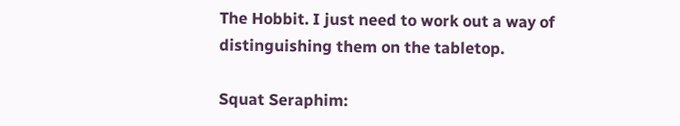The Hobbit. I just need to work out a way of distinguishing them on the tabletop.

Squat Seraphim: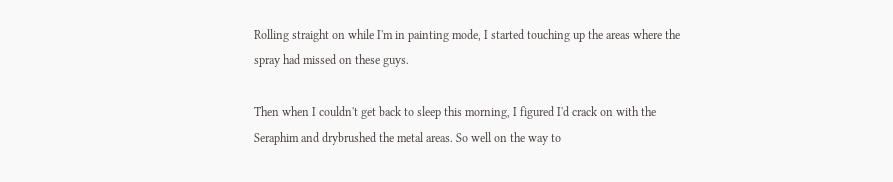Rolling straight on while I'm in painting mode, I started touching up the areas where the spray had missed on these guys.

Then when I couldn't get back to sleep this morning, I figured I'd crack on with the Seraphim and drybrushed the metal areas. So well on the way to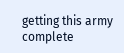getting this army complete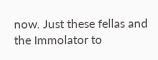now. Just these fellas and the Immolator to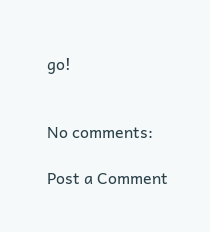go!


No comments:

Post a Comment